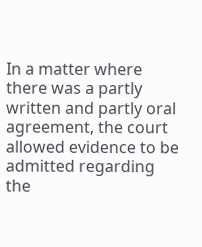In a matter where there was a partly written and partly oral agreement, the court allowed evidence to be admitted regarding the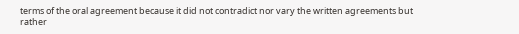terms of the oral agreement because it did not contradict nor vary the written agreements but rather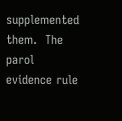supplemented them.  The parol evidence rule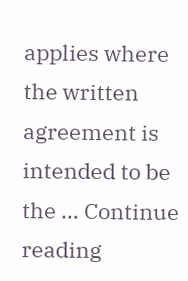applies where the written agreement is intended to be the … Continue reading